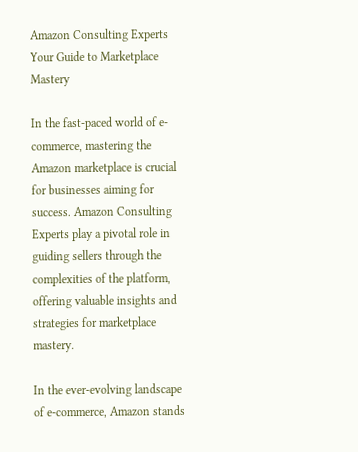Amazon Consulting Experts Your Guide to Marketplace Mastery

In the fast-paced world of e-commerce, mastering the Amazon marketplace is crucial for businesses aiming for success. Amazon Consulting Experts play a pivotal role in guiding sellers through the complexities of the platform, offering valuable insights and strategies for marketplace mastery.

In the ever-evolving landscape of e-commerce, Amazon stands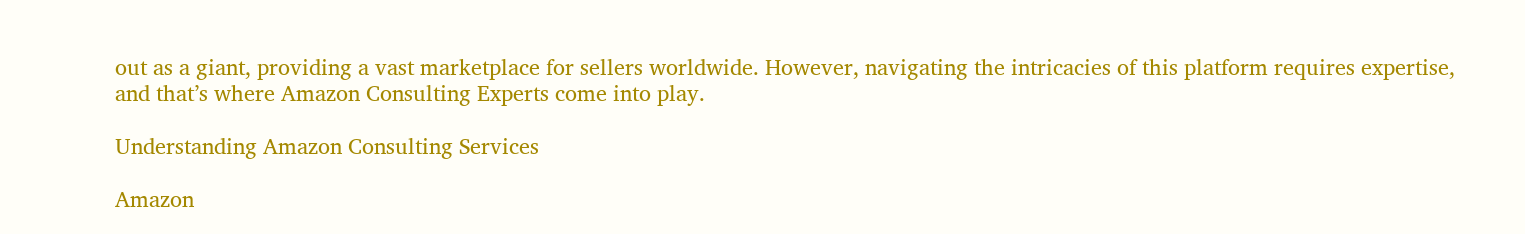out as a giant, providing a vast marketplace for sellers worldwide. However, navigating the intricacies of this platform requires expertise, and that’s where Amazon Consulting Experts come into play.

Understanding Amazon Consulting Services

Amazon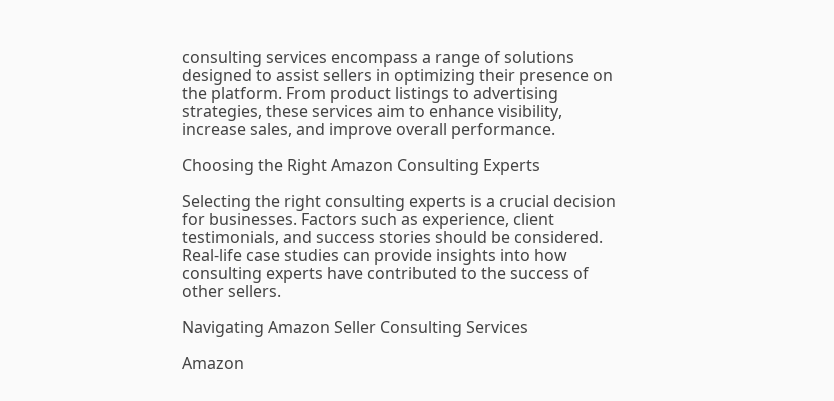consulting services encompass a range of solutions designed to assist sellers in optimizing their presence on the platform. From product listings to advertising strategies, these services aim to enhance visibility, increase sales, and improve overall performance.

Choosing the Right Amazon Consulting Experts

Selecting the right consulting experts is a crucial decision for businesses. Factors such as experience, client testimonials, and success stories should be considered. Real-life case studies can provide insights into how consulting experts have contributed to the success of other sellers.

Navigating Amazon Seller Consulting Services

Amazon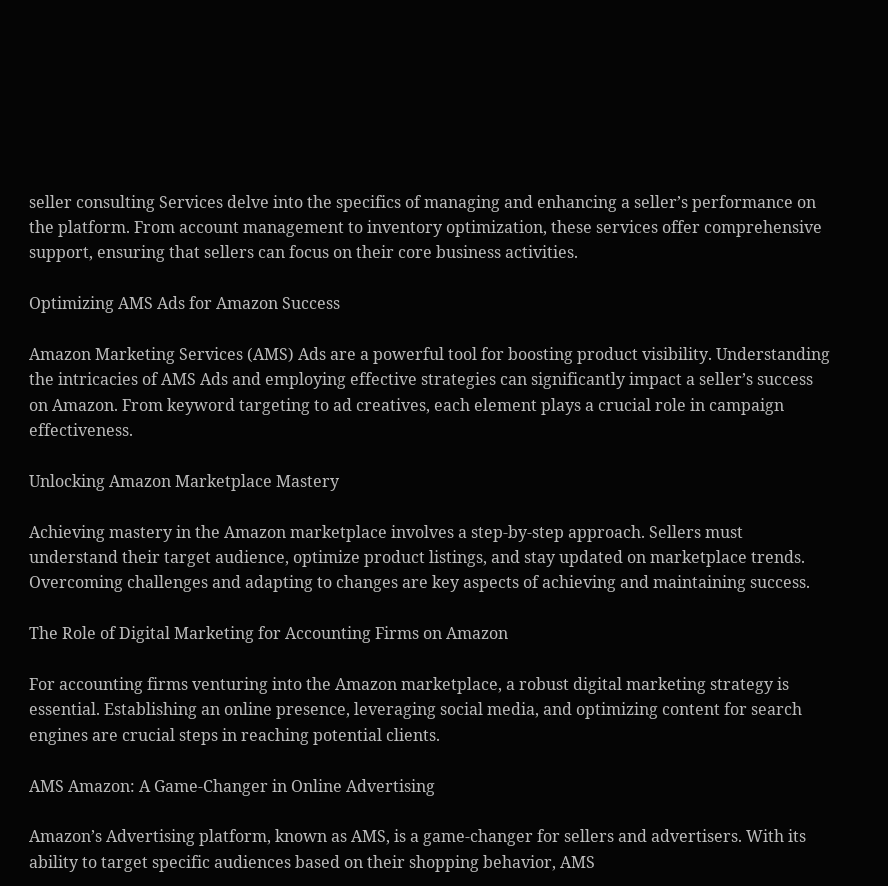seller consulting Services delve into the specifics of managing and enhancing a seller’s performance on the platform. From account management to inventory optimization, these services offer comprehensive support, ensuring that sellers can focus on their core business activities.

Optimizing AMS Ads for Amazon Success

Amazon Marketing Services (AMS) Ads are a powerful tool for boosting product visibility. Understanding the intricacies of AMS Ads and employing effective strategies can significantly impact a seller’s success on Amazon. From keyword targeting to ad creatives, each element plays a crucial role in campaign effectiveness.

Unlocking Amazon Marketplace Mastery

Achieving mastery in the Amazon marketplace involves a step-by-step approach. Sellers must understand their target audience, optimize product listings, and stay updated on marketplace trends. Overcoming challenges and adapting to changes are key aspects of achieving and maintaining success.

The Role of Digital Marketing for Accounting Firms on Amazon

For accounting firms venturing into the Amazon marketplace, a robust digital marketing strategy is essential. Establishing an online presence, leveraging social media, and optimizing content for search engines are crucial steps in reaching potential clients.

AMS Amazon: A Game-Changer in Online Advertising

Amazon’s Advertising platform, known as AMS, is a game-changer for sellers and advertisers. With its ability to target specific audiences based on their shopping behavior, AMS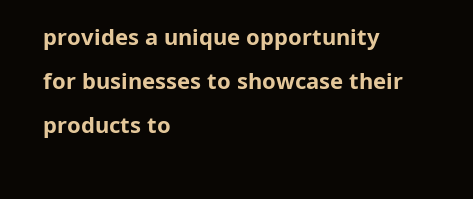provides a unique opportunity for businesses to showcase their products to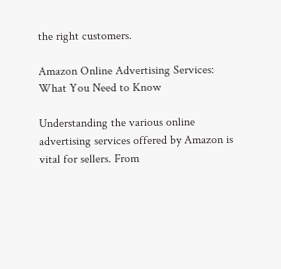the right customers.

Amazon Online Advertising Services: What You Need to Know

Understanding the various online advertising services offered by Amazon is vital for sellers. From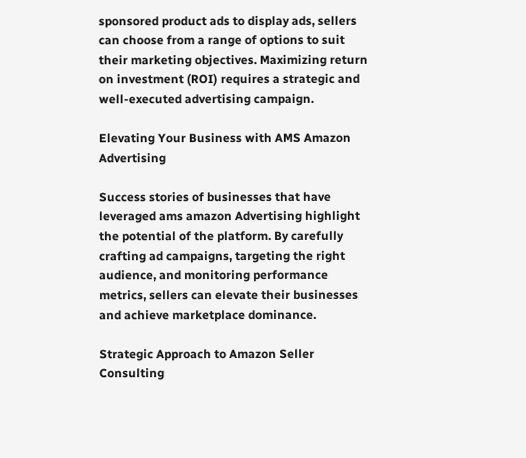sponsored product ads to display ads, sellers can choose from a range of options to suit their marketing objectives. Maximizing return on investment (ROI) requires a strategic and well-executed advertising campaign.

Elevating Your Business with AMS Amazon Advertising

Success stories of businesses that have leveraged ams amazon Advertising highlight the potential of the platform. By carefully crafting ad campaigns, targeting the right audience, and monitoring performance metrics, sellers can elevate their businesses and achieve marketplace dominance.

Strategic Approach to Amazon Seller Consulting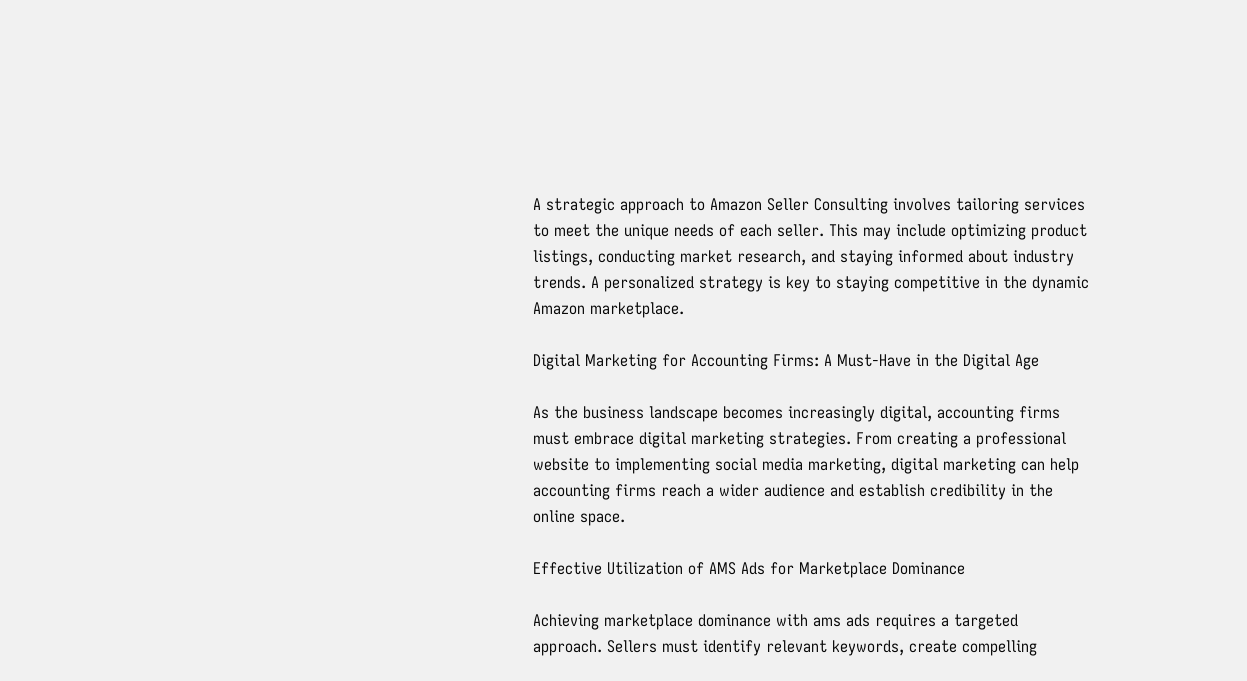A strategic approach to Amazon Seller Consulting involves tailoring services to meet the unique needs of each seller. This may include optimizing product listings, conducting market research, and staying informed about industry trends. A personalized strategy is key to staying competitive in the dynamic Amazon marketplace.

Digital Marketing for Accounting Firms: A Must-Have in the Digital Age

As the business landscape becomes increasingly digital, accounting firms must embrace digital marketing strategies. From creating a professional website to implementing social media marketing, digital marketing can help accounting firms reach a wider audience and establish credibility in the online space.

Effective Utilization of AMS Ads for Marketplace Dominance

Achieving marketplace dominance with ams ads requires a targeted approach. Sellers must identify relevant keywords, create compelling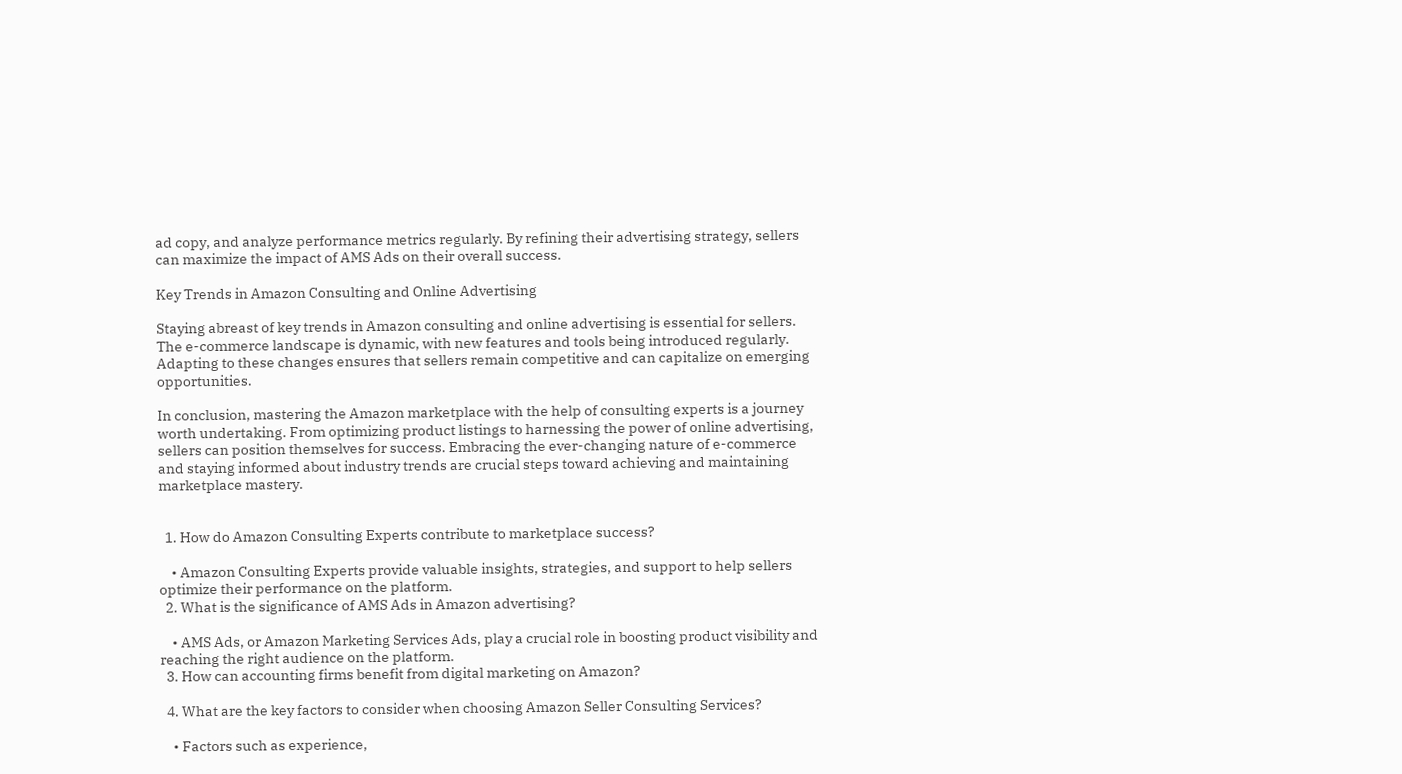ad copy, and analyze performance metrics regularly. By refining their advertising strategy, sellers can maximize the impact of AMS Ads on their overall success.

Key Trends in Amazon Consulting and Online Advertising

Staying abreast of key trends in Amazon consulting and online advertising is essential for sellers. The e-commerce landscape is dynamic, with new features and tools being introduced regularly. Adapting to these changes ensures that sellers remain competitive and can capitalize on emerging opportunities.

In conclusion, mastering the Amazon marketplace with the help of consulting experts is a journey worth undertaking. From optimizing product listings to harnessing the power of online advertising, sellers can position themselves for success. Embracing the ever-changing nature of e-commerce and staying informed about industry trends are crucial steps toward achieving and maintaining marketplace mastery.


  1. How do Amazon Consulting Experts contribute to marketplace success?

    • Amazon Consulting Experts provide valuable insights, strategies, and support to help sellers optimize their performance on the platform.
  2. What is the significance of AMS Ads in Amazon advertising?

    • AMS Ads, or Amazon Marketing Services Ads, play a crucial role in boosting product visibility and reaching the right audience on the platform.
  3. How can accounting firms benefit from digital marketing on Amazon?

  4. What are the key factors to consider when choosing Amazon Seller Consulting Services?

    • Factors such as experience,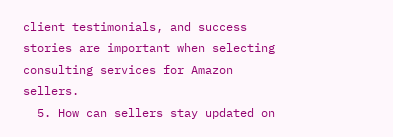client testimonials, and success stories are important when selecting consulting services for Amazon sellers.
  5. How can sellers stay updated on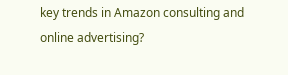key trends in Amazon consulting and online advertising?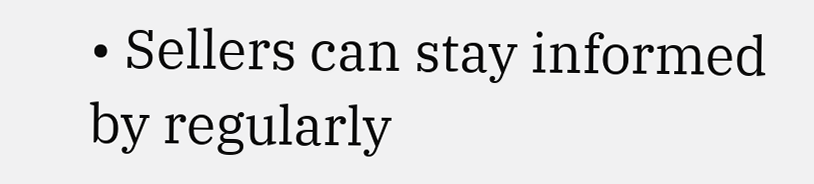• Sellers can stay informed by regularly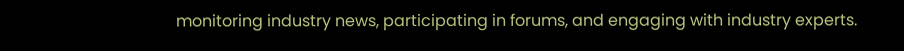monitoring industry news, participating in forums, and engaging with industry experts.